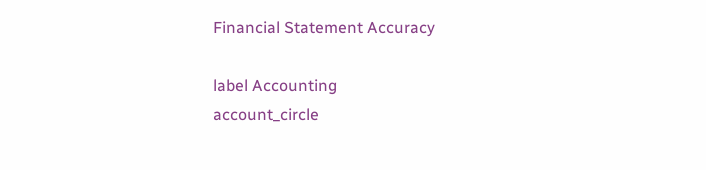Financial Statement Accuracy

label Accounting
account_circle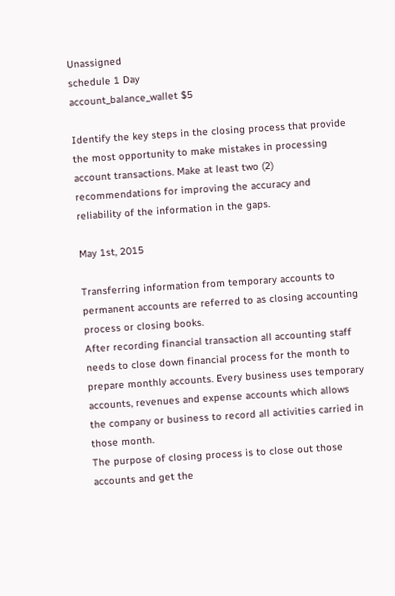Unassigned
schedule 1 Day
account_balance_wallet $5

Identify the key steps in the closing process that provide the most opportunity to make mistakes in processing account transactions. Make at least two (2) recommendations for improving the accuracy and reliability of the information in the gaps.

May 1st, 2015

Transferring information from temporary accounts to permanent accounts are referred to as closing accounting process or closing books.
After recording financial transaction all accounting staff needs to close down financial process for the month to prepare monthly accounts. Every business uses temporary accounts, revenues and expense accounts which allows the company or business to record all activities carried in those month.
The purpose of closing process is to close out those accounts and get the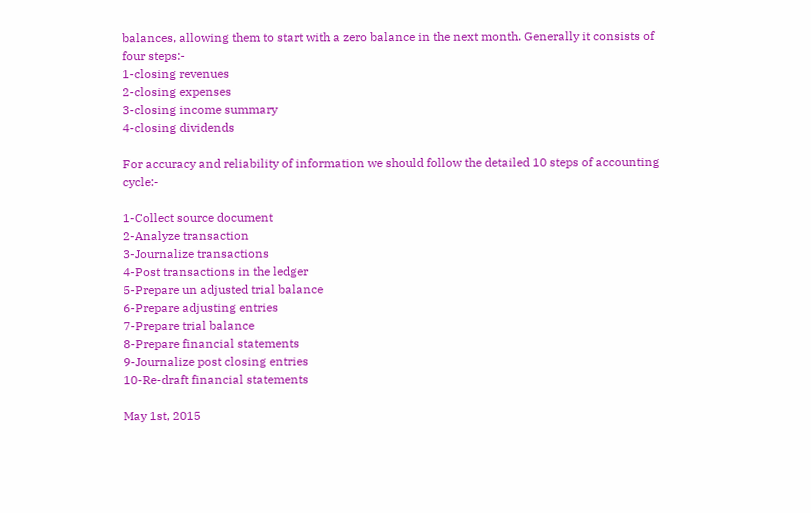balances, allowing them to start with a zero balance in the next month. Generally it consists of four steps:-
1-closing revenues
2-closing expenses
3-closing income summary
4-closing dividends

For accuracy and reliability of information we should follow the detailed 10 steps of accounting cycle:-

1-Collect source document
2-Analyze transaction
3-Journalize transactions
4-Post transactions in the ledger
5-Prepare un adjusted trial balance
6-Prepare adjusting entries
7-Prepare trial balance
8-Prepare financial statements
9-Journalize post closing entries
10-Re-draft financial statements

May 1st, 2015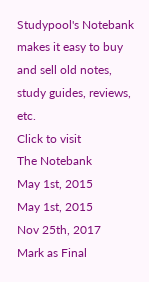Studypool's Notebank makes it easy to buy and sell old notes, study guides, reviews, etc.
Click to visit
The Notebank
May 1st, 2015
May 1st, 2015
Nov 25th, 2017
Mark as Final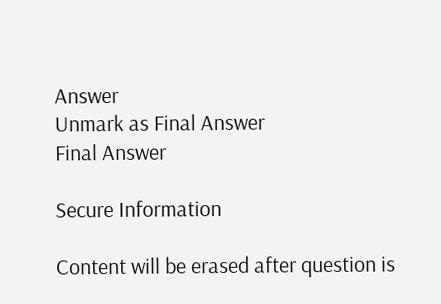Answer
Unmark as Final Answer
Final Answer

Secure Information

Content will be erased after question is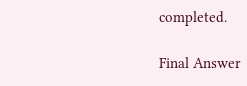completed.

Final Answer